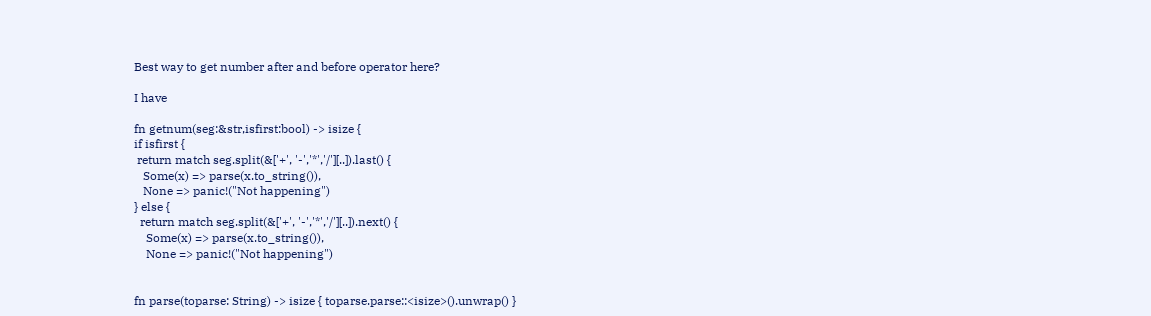Best way to get number after and before operator here?

I have

fn getnum(seg:&str,isfirst:bool) -> isize {
if isfirst {
 return match seg.split(&['+', '-','*','/'][..]).last() {
   Some(x) => parse(x.to_string()),
   None => panic!("Not happening")
} else {
  return match seg.split(&['+', '-','*','/'][..]).next() {
    Some(x) => parse(x.to_string()),
    None => panic!("Not happening")


fn parse(toparse: String) -> isize { toparse.parse::<isize>().unwrap() }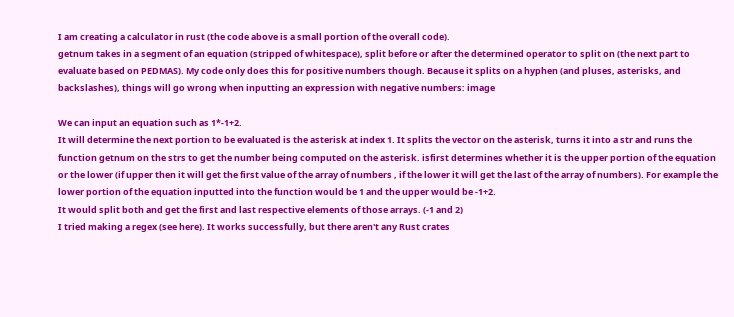I am creating a calculator in rust (the code above is a small portion of the overall code).
getnum takes in a segment of an equation (stripped of whitespace), split before or after the determined operator to split on (the next part to evaluate based on PEDMAS). My code only does this for positive numbers though. Because it splits on a hyphen (and pluses, asterisks, and backslashes), things will go wrong when inputting an expression with negative numbers: image

We can input an equation such as 1*-1+2.
It will determine the next portion to be evaluated is the asterisk at index 1. It splits the vector on the asterisk, turns it into a str and runs the function getnum on the strs to get the number being computed on the asterisk. isfirst determines whether it is the upper portion of the equation or the lower (if upper then it will get the first value of the array of numbers , if the lower it will get the last of the array of numbers). For example the lower portion of the equation inputted into the function would be 1 and the upper would be -1+2.
It would split both and get the first and last respective elements of those arrays. (-1 and 2)
I tried making a regex (see here). It works successfully, but there aren't any Rust crates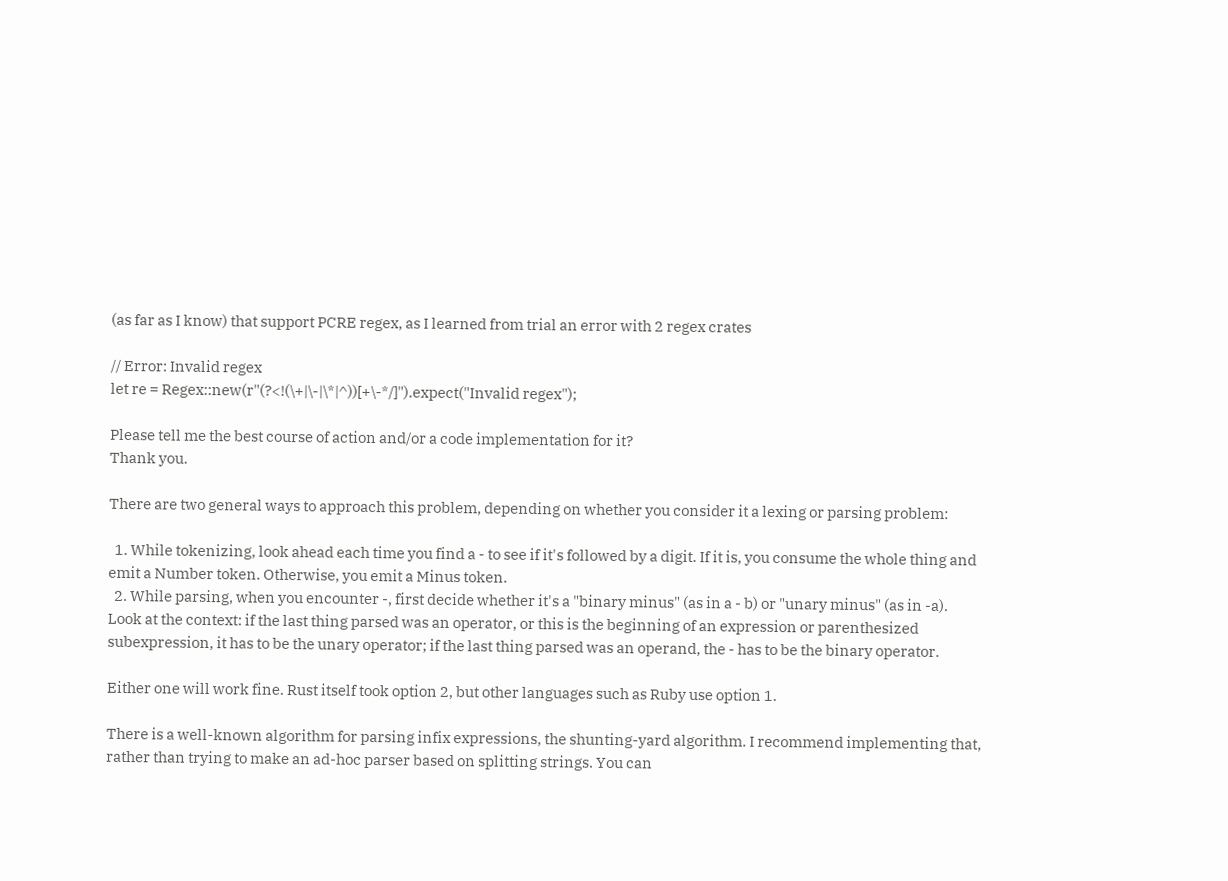(as far as I know) that support PCRE regex, as I learned from trial an error with 2 regex crates

// Error: Invalid regex
let re = Regex::new(r"(?<!(\+|\-|\*|^))[+\-*/]").expect("Invalid regex");

Please tell me the best course of action and/or a code implementation for it?
Thank you.

There are two general ways to approach this problem, depending on whether you consider it a lexing or parsing problem:

  1. While tokenizing, look ahead each time you find a - to see if it's followed by a digit. If it is, you consume the whole thing and emit a Number token. Otherwise, you emit a Minus token.
  2. While parsing, when you encounter -, first decide whether it's a "binary minus" (as in a - b) or "unary minus" (as in -a). Look at the context: if the last thing parsed was an operator, or this is the beginning of an expression or parenthesized subexpression, it has to be the unary operator; if the last thing parsed was an operand, the - has to be the binary operator.

Either one will work fine. Rust itself took option 2, but other languages such as Ruby use option 1.

There is a well-known algorithm for parsing infix expressions, the shunting-yard algorithm. I recommend implementing that, rather than trying to make an ad-hoc parser based on splitting strings. You can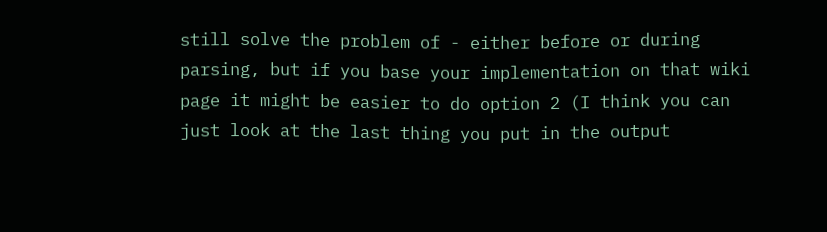still solve the problem of - either before or during parsing, but if you base your implementation on that wiki page it might be easier to do option 2 (I think you can just look at the last thing you put in the output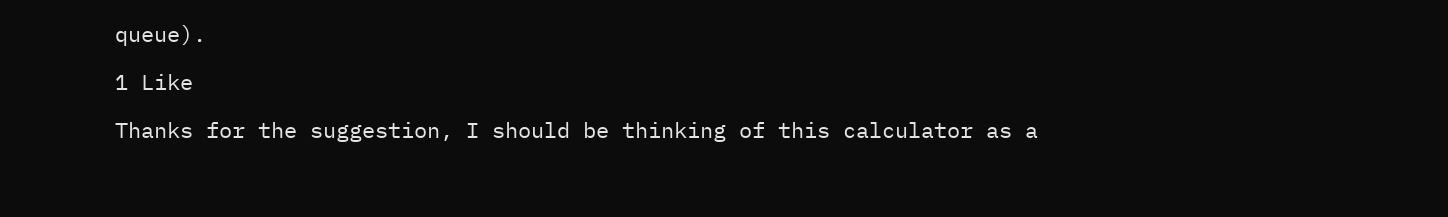queue).

1 Like

Thanks for the suggestion, I should be thinking of this calculator as a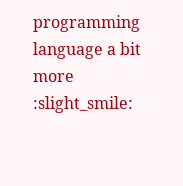programming language a bit more :slight_smile: